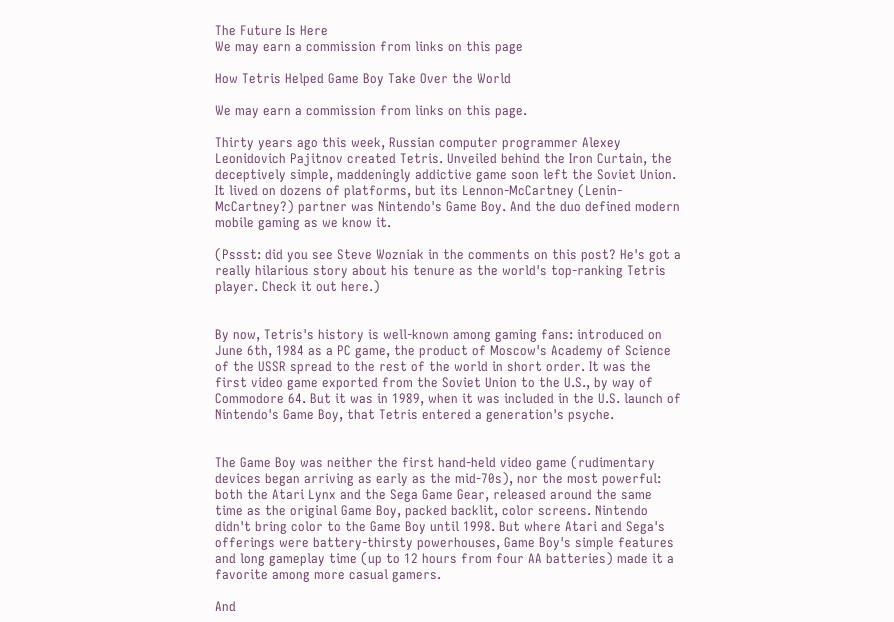The Future Is Here
We may earn a commission from links on this page

How Tetris Helped Game Boy Take Over the World

We may earn a commission from links on this page.

Thirty years ago this week, Russian computer programmer Alexey Leonidovich Pajitnov created Tetris. Unveiled behind the Iron Curtain, the deceptively simple, maddeningly addictive game soon left the Soviet Union. It lived on dozens of platforms, but its Lennon-McCartney (Lenin-McCartney?) partner was Nintendo's Game Boy. And the duo defined modern mobile gaming as we know it.

(Pssst: did you see Steve Wozniak in the comments on this post? He's got a really hilarious story about his tenure as the world's top-ranking Tetris player. Check it out here.)


By now, Tetris's history is well-known among gaming fans: introduced on June 6th, 1984 as a PC game, the product of Moscow's Academy of Science of the USSR spread to the rest of the world in short order. It was the first video game exported from the Soviet Union to the U.S., by way of Commodore 64. But it was in 1989, when it was included in the U.S. launch of Nintendo's Game Boy, that Tetris entered a generation's psyche.


The Game Boy was neither the first hand-held video game (rudimentary devices began arriving as early as the mid-70s), nor the most powerful: both the Atari Lynx and the Sega Game Gear, released around the same time as the original Game Boy, packed backlit, color screens. Nintendo didn't bring color to the Game Boy until 1998. But where Atari and Sega's offerings were battery-thirsty powerhouses, Game Boy's simple features and long gameplay time (up to 12 hours from four AA batteries) made it a favorite among more casual gamers.

And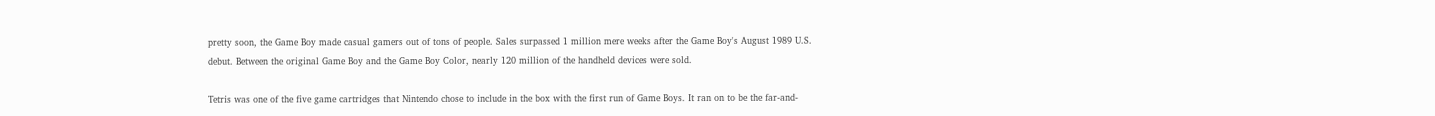pretty soon, the Game Boy made casual gamers out of tons of people. Sales surpassed 1 million mere weeks after the Game Boy's August 1989 U.S. debut. Between the original Game Boy and the Game Boy Color, nearly 120 million of the handheld devices were sold.

Tetris was one of the five game cartridges that Nintendo chose to include in the box with the first run of Game Boys. It ran on to be the far-and-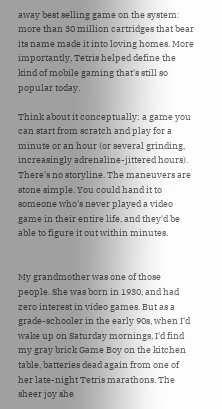away best selling game on the system: more than 30 million cartridges that bear its name made it into loving homes. More importantly, Tetris helped define the kind of mobile gaming that's still so popular today.

Think about it conceptually: a game you can start from scratch and play for a minute or an hour (or several grinding, increasingly adrenaline-jittered hours). There's no storyline. The maneuvers are stone simple. You could hand it to someone who's never played a video game in their entire life, and they'd be able to figure it out within minutes.


My grandmother was one of those people. She was born in 1930, and had zero interest in video games. But as a grade-schooler in the early 90s, when I'd wake up on Saturday mornings, I'd find my gray brick Game Boy on the kitchen table, batteries dead again from one of her late-night Tetris marathons. The sheer joy she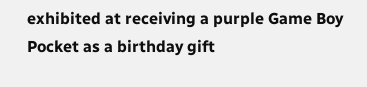exhibited at receiving a purple Game Boy Pocket as a birthday gift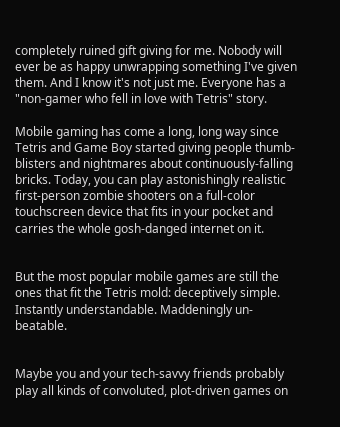completely ruined gift giving for me. Nobody will ever be as happy unwrapping something I've given them. And I know it's not just me. Everyone has a "non-gamer who fell in love with Tetris" story.

Mobile gaming has come a long, long way since Tetris and Game Boy started giving people thumb-blisters and nightmares about continuously-falling bricks. Today, you can play astonishingly realistic first-person zombie shooters on a full-color touchscreen device that fits in your pocket and carries the whole gosh-danged internet on it.


But the most popular mobile games are still the ones that fit the Tetris mold: deceptively simple. Instantly understandable. Maddeningly un-beatable.


Maybe you and your tech-savvy friends probably play all kinds of convoluted, plot-driven games on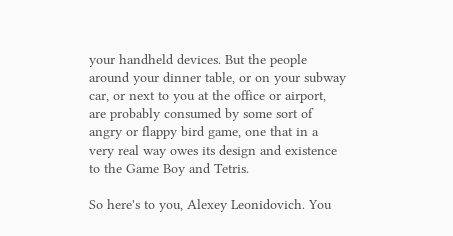your handheld devices. But the people around your dinner table, or on your subway car, or next to you at the office or airport, are probably consumed by some sort of angry or flappy bird game, one that in a very real way owes its design and existence to the Game Boy and Tetris.

So here's to you, Alexey Leonidovich. You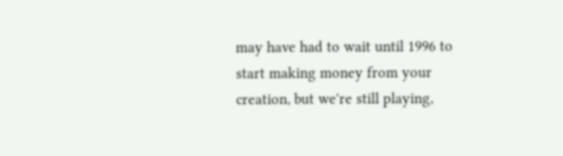may have had to wait until 1996 to start making money from your creation, but we're still playing,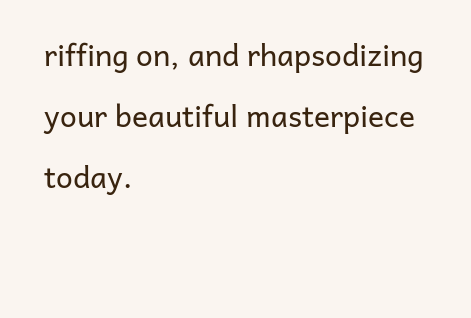riffing on, and rhapsodizing your beautiful masterpiece today.